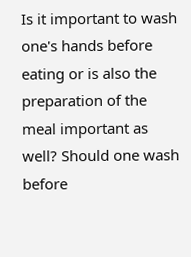Is it important to wash one's hands before eating or is also the preparation of the meal important as well? Should one wash before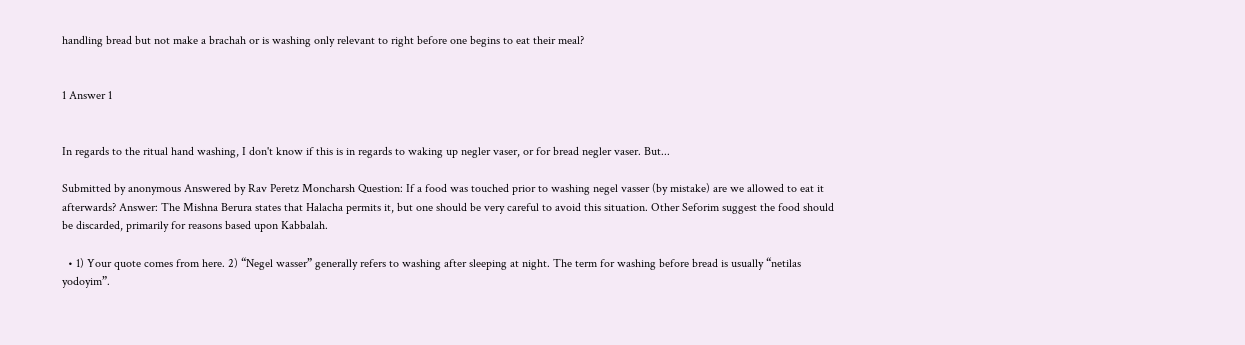handling bread but not make a brachah or is washing only relevant to right before one begins to eat their meal?


1 Answer 1


In regards to the ritual hand washing, I don't know if this is in regards to waking up negler vaser, or for bread negler vaser. But...

Submitted by anonymous Answered by Rav Peretz Moncharsh Question: If a food was touched prior to washing negel vasser (by mistake) are we allowed to eat it afterwards? Answer: The Mishna Berura states that Halacha permits it, but one should be very careful to avoid this situation. Other Seforim suggest the food should be discarded, primarily for reasons based upon Kabbalah.

  • 1) Your quote comes from here. 2) “Negel wasser” generally refers to washing after sleeping at night. The term for washing before bread is usually “netilas yodoyim”.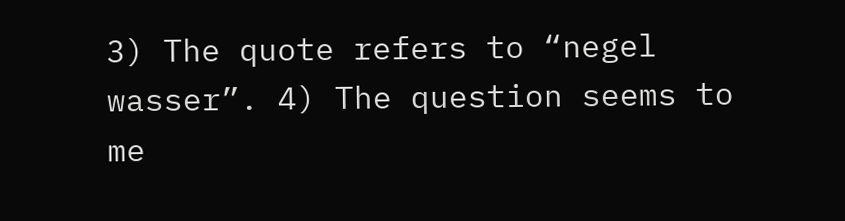3) The quote refers to “negel wasser”. 4) The question seems to me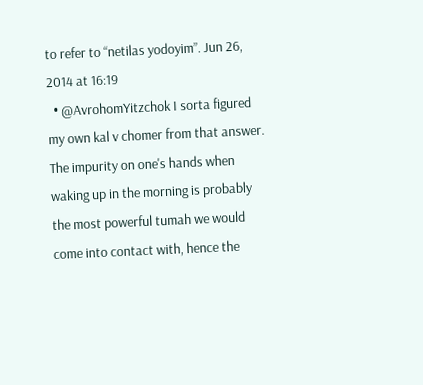to refer to “netilas yodoyim”. Jun 26, 2014 at 16:19
  • @AvrohomYitzchok I sorta figured my own kal v chomer from that answer. The impurity on one's hands when waking up in the morning is probably the most powerful tumah we would come into contact with, hence the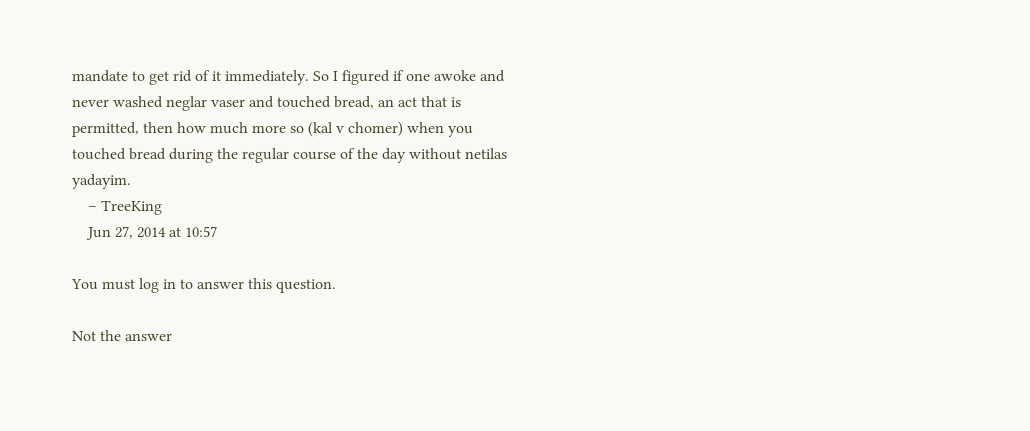mandate to get rid of it immediately. So I figured if one awoke and never washed neglar vaser and touched bread, an act that is permitted, then how much more so (kal v chomer) when you touched bread during the regular course of the day without netilas yadayim.
    – TreeKing
    Jun 27, 2014 at 10:57

You must log in to answer this question.

Not the answer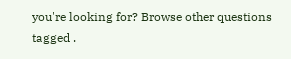you're looking for? Browse other questions tagged .